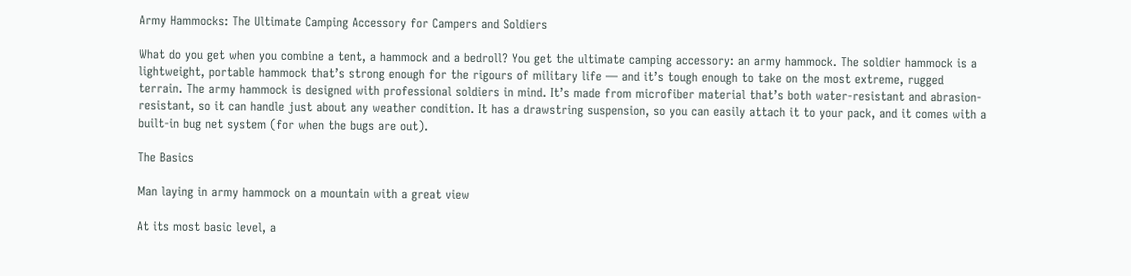Army Hammocks: The Ultimate Camping Accessory for Campers and Soldiers

What do you get when you combine a tent, a hammock and a bedroll? You get the ultimate camping accessory: an army hammock. The soldier hammock is a lightweight, portable hammock that’s strong enough for the rigours of military life — and it’s tough enough to take on the most extreme, rugged terrain. The army hammock is designed with professional soldiers in mind. It’s made from microfiber material that’s both water-resistant and abrasion-resistant, so it can handle just about any weather condition. It has a drawstring suspension, so you can easily attach it to your pack, and it comes with a built-in bug net system (for when the bugs are out).

The Basics

Man laying in army hammock on a mountain with a great view

At its most basic level, a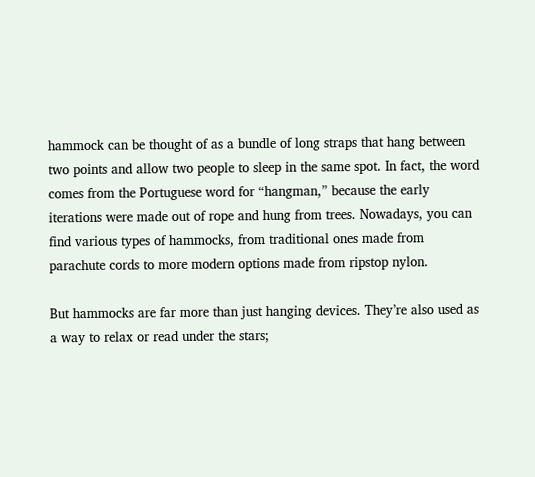hammock can be thought of as a bundle of long straps that hang between two points and allow two people to sleep in the same spot. In fact, the word comes from the Portuguese word for “hangman,” because the early iterations were made out of rope and hung from trees. Nowadays, you can find various types of hammocks, from traditional ones made from parachute cords to more modern options made from ripstop nylon.

But hammocks are far more than just hanging devices. They’re also used as a way to relax or read under the stars;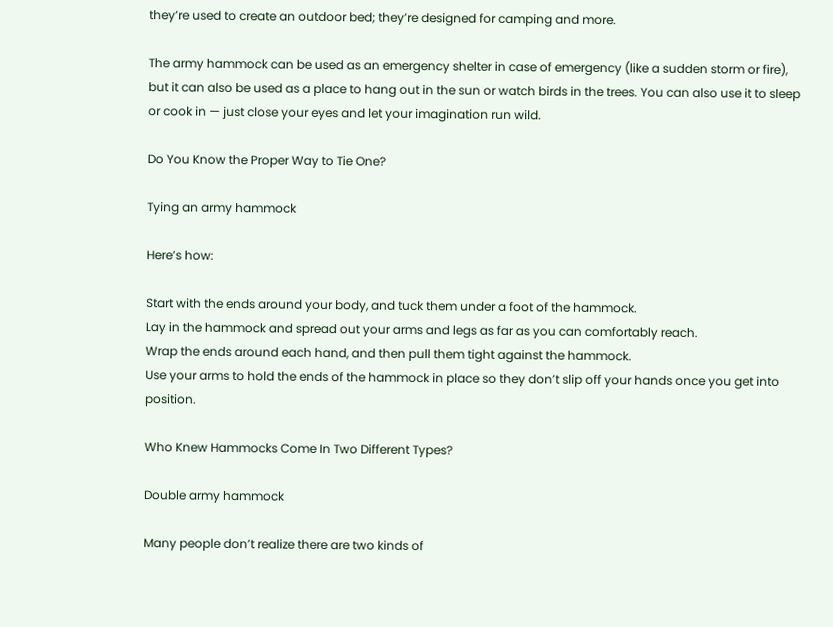they’re used to create an outdoor bed; they’re designed for camping and more.

The army hammock can be used as an emergency shelter in case of emergency (like a sudden storm or fire), but it can also be used as a place to hang out in the sun or watch birds in the trees. You can also use it to sleep or cook in — just close your eyes and let your imagination run wild.

Do You Know the Proper Way to Tie One?

Tying an army hammock

Here’s how:

Start with the ends around your body, and tuck them under a foot of the hammock.
Lay in the hammock and spread out your arms and legs as far as you can comfortably reach.
Wrap the ends around each hand, and then pull them tight against the hammock.
Use your arms to hold the ends of the hammock in place so they don’t slip off your hands once you get into position.

Who Knew Hammocks Come In Two Different Types?

Double army hammock

Many people don’t realize there are two kinds of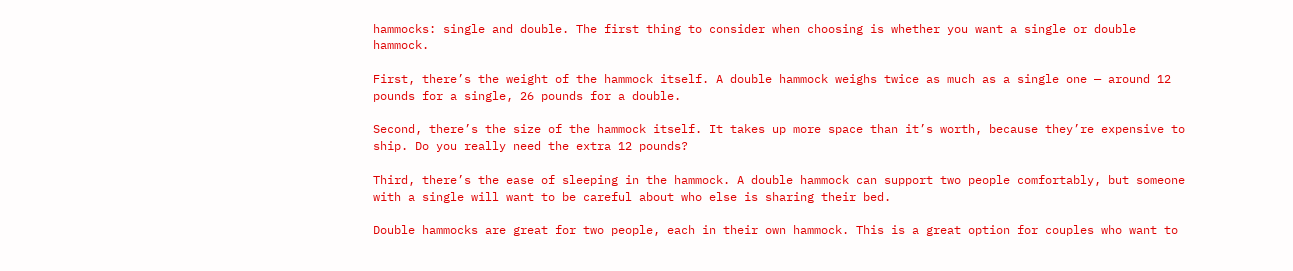hammocks: single and double. The first thing to consider when choosing is whether you want a single or double hammock.

First, there’s the weight of the hammock itself. A double hammock weighs twice as much as a single one — around 12 pounds for a single, 26 pounds for a double.

Second, there’s the size of the hammock itself. It takes up more space than it’s worth, because they’re expensive to ship. Do you really need the extra 12 pounds?

Third, there’s the ease of sleeping in the hammock. A double hammock can support two people comfortably, but someone with a single will want to be careful about who else is sharing their bed.

Double hammocks are great for two people, each in their own hammock. This is a great option for couples who want to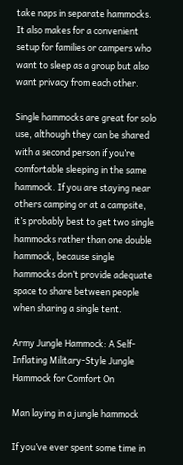take naps in separate hammocks. It also makes for a convenient setup for families or campers who want to sleep as a group but also want privacy from each other.

Single hammocks are great for solo use, although they can be shared with a second person if you’re comfortable sleeping in the same hammock. If you are staying near others camping or at a campsite, it’s probably best to get two single hammocks rather than one double hammock, because single hammocks don’t provide adequate space to share between people when sharing a single tent.

Army Jungle Hammock: A Self-Inflating Military-Style Jungle Hammock for Comfort On

Man laying in a jungle hammock

If you’ve ever spent some time in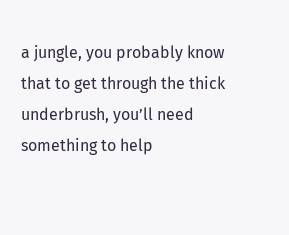a jungle, you probably know that to get through the thick underbrush, you’ll need something to help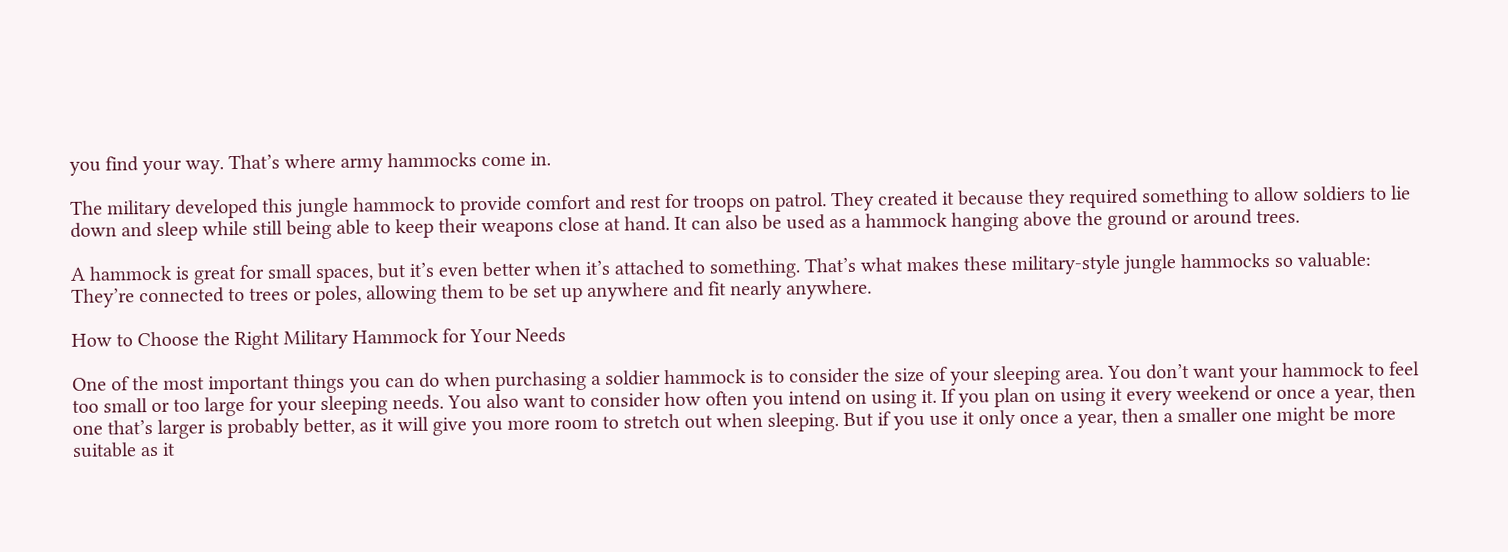you find your way. That’s where army hammocks come in.

The military developed this jungle hammock to provide comfort and rest for troops on patrol. They created it because they required something to allow soldiers to lie down and sleep while still being able to keep their weapons close at hand. It can also be used as a hammock hanging above the ground or around trees.

A hammock is great for small spaces, but it’s even better when it’s attached to something. That’s what makes these military-style jungle hammocks so valuable: They’re connected to trees or poles, allowing them to be set up anywhere and fit nearly anywhere.

How to Choose the Right Military Hammock for Your Needs

One of the most important things you can do when purchasing a soldier hammock is to consider the size of your sleeping area. You don’t want your hammock to feel too small or too large for your sleeping needs. You also want to consider how often you intend on using it. If you plan on using it every weekend or once a year, then one that’s larger is probably better, as it will give you more room to stretch out when sleeping. But if you use it only once a year, then a smaller one might be more suitable as it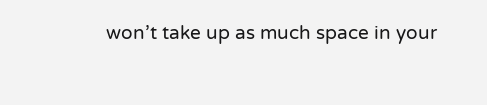won’t take up as much space in your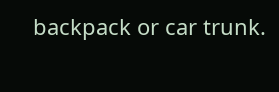backpack or car trunk.